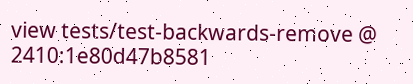view tests/test-backwards-remove @ 2410:1e80d47b8581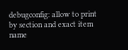debugconfig: allow to print by section and exact item name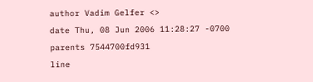author Vadim Gelfer <>
date Thu, 08 Jun 2006 11:28:27 -0700
parents 7544700fd931
line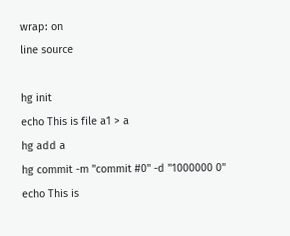wrap: on
line source

hg init
echo This is file a1 > a
hg add a
hg commit -m "commit #0" -d "1000000 0"
echo This is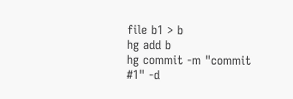file b1 > b
hg add b
hg commit -m "commit #1" -d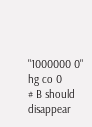"1000000 0"
hg co 0
# B should disappear